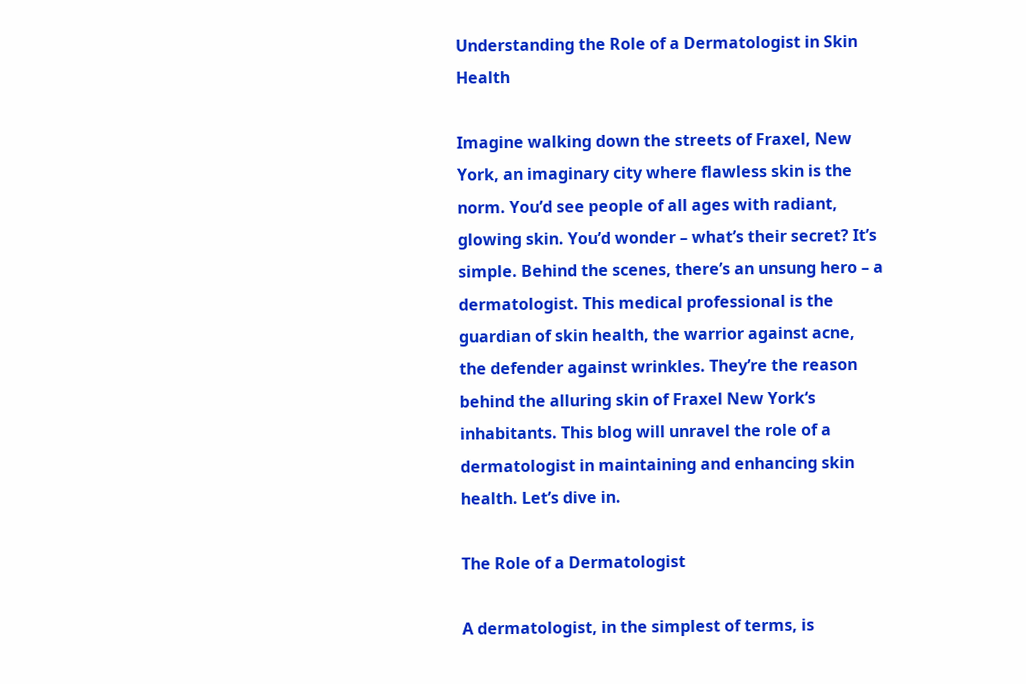Understanding the Role of a Dermatologist in Skin Health

Imagine walking down the streets of Fraxel, New York, an imaginary city where flawless skin is the norm. You’d see people of all ages with radiant, glowing skin. You’d wonder – what’s their secret? It’s simple. Behind the scenes, there’s an unsung hero – a dermatologist. This medical professional is the guardian of skin health, the warrior against acne, the defender against wrinkles. They’re the reason behind the alluring skin of Fraxel New York‘s inhabitants. This blog will unravel the role of a dermatologist in maintaining and enhancing skin health. Let’s dive in.

The Role of a Dermatologist

A dermatologist, in the simplest of terms, is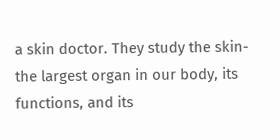a skin doctor. They study the skin- the largest organ in our body, its functions, and its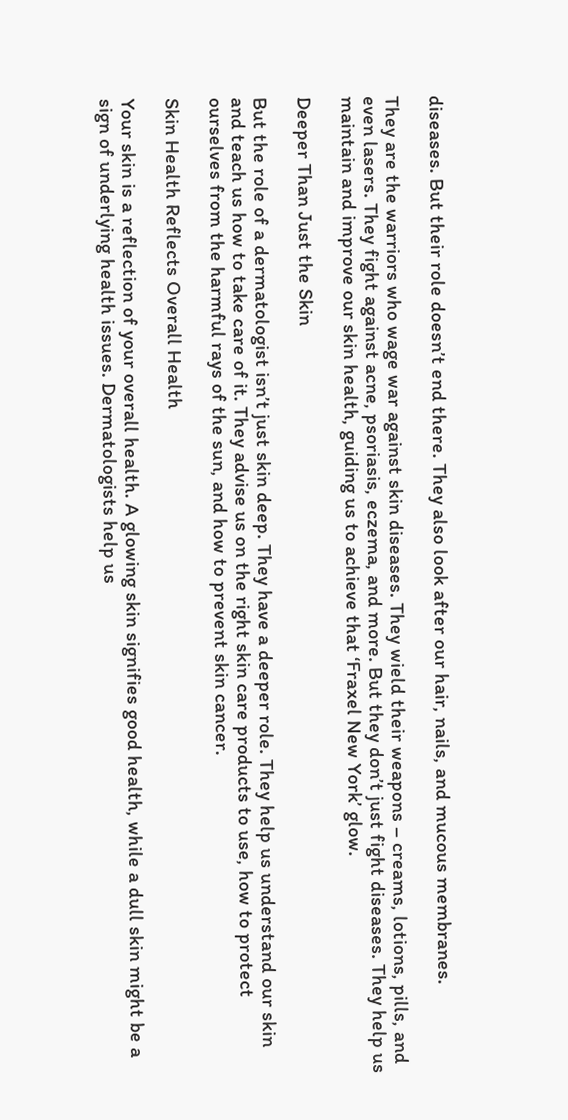diseases. But their role doesn’t end there. They also look after our hair, nails, and mucous membranes.

They are the warriors who wage war against skin diseases. They wield their weapons – creams, lotions, pills, and even lasers. They fight against acne, psoriasis, eczema, and more. But they don’t just fight diseases. They help us maintain and improve our skin health, guiding us to achieve that ‘Fraxel New York’ glow.

Deeper Than Just the Skin

But the role of a dermatologist isn’t just skin deep. They have a deeper role. They help us understand our skin and teach us how to take care of it. They advise us on the right skin care products to use, how to protect ourselves from the harmful rays of the sun, and how to prevent skin cancer.

Skin Health Reflects Overall Health

Your skin is a reflection of your overall health. A glowing skin signifies good health, while a dull skin might be a sign of underlying health issues. Dermatologists help us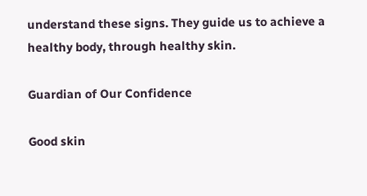understand these signs. They guide us to achieve a healthy body, through healthy skin.

Guardian of Our Confidence

Good skin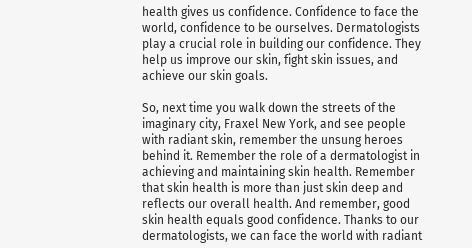health gives us confidence. Confidence to face the world, confidence to be ourselves. Dermatologists play a crucial role in building our confidence. They help us improve our skin, fight skin issues, and achieve our skin goals.

So, next time you walk down the streets of the imaginary city, Fraxel New York, and see people with radiant skin, remember the unsung heroes behind it. Remember the role of a dermatologist in achieving and maintaining skin health. Remember that skin health is more than just skin deep and reflects our overall health. And remember, good skin health equals good confidence. Thanks to our dermatologists, we can face the world with radiant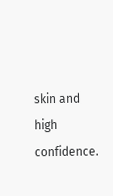skin and high confidence.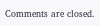Comments are closed.